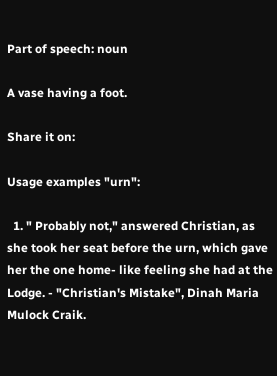Part of speech: noun

A vase having a foot.

Share it on:

Usage examples "urn":

  1. " Probably not," answered Christian, as she took her seat before the urn, which gave her the one home- like feeling she had at the Lodge. - "Christian's Mistake", Dinah Maria Mulock Craik.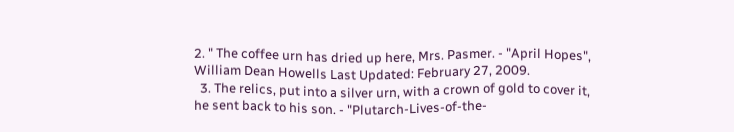2. " The coffee urn has dried up here, Mrs. Pasmer. - "April Hopes", William Dean Howells Last Updated: February 27, 2009.
  3. The relics, put into a silver urn, with a crown of gold to cover it, he sent back to his son. - "Plutarch-Lives-of-the-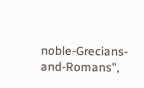noble-Grecians-and-Romans",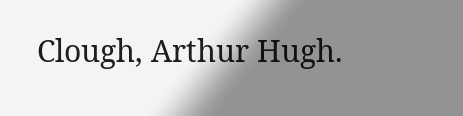Clough, Arthur Hugh.